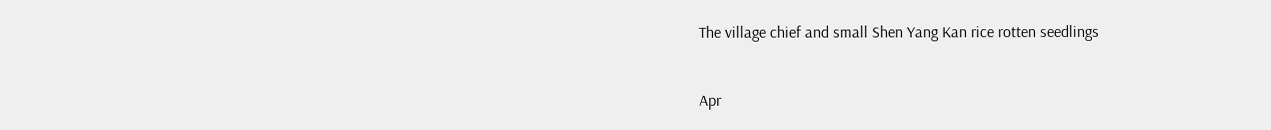The village chief and small Shen Yang Kan rice rotten seedlings


Apr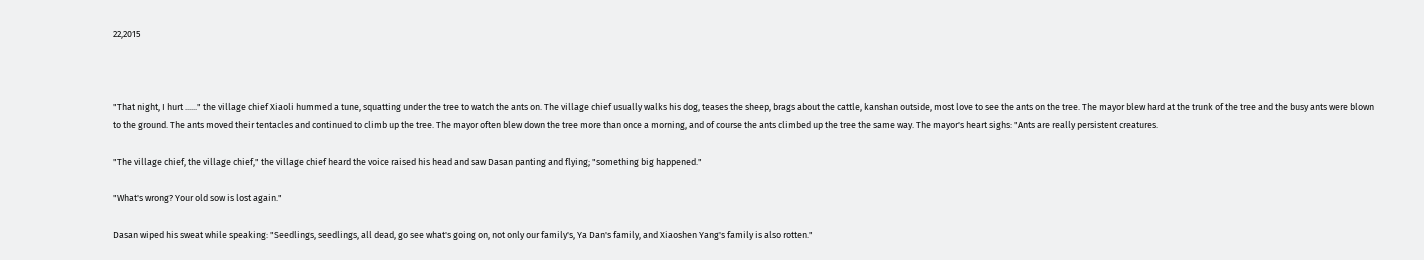22,2015



"That night, I hurt ......" the village chief Xiaoli hummed a tune, squatting under the tree to watch the ants on. The village chief usually walks his dog, teases the sheep, brags about the cattle, kanshan outside, most love to see the ants on the tree. The mayor blew hard at the trunk of the tree and the busy ants were blown to the ground. The ants moved their tentacles and continued to climb up the tree. The mayor often blew down the tree more than once a morning, and of course the ants climbed up the tree the same way. The mayor's heart sighs: "Ants are really persistent creatures.

"The village chief, the village chief," the village chief heard the voice raised his head and saw Dasan panting and flying; "something big happened."

"What's wrong? Your old sow is lost again."

Dasan wiped his sweat while speaking: "Seedlings, seedlings, all dead, go see what's going on, not only our family's, Ya Dan's family, and Xiaoshen Yang's family is also rotten."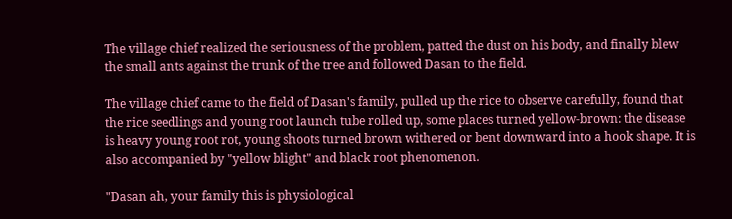The village chief realized the seriousness of the problem, patted the dust on his body, and finally blew the small ants against the trunk of the tree and followed Dasan to the field.

The village chief came to the field of Dasan's family, pulled up the rice to observe carefully, found that the rice seedlings and young root launch tube rolled up, some places turned yellow-brown: the disease is heavy young root rot, young shoots turned brown withered or bent downward into a hook shape. It is also accompanied by "yellow blight" and black root phenomenon.

"Dasan ah, your family this is physiological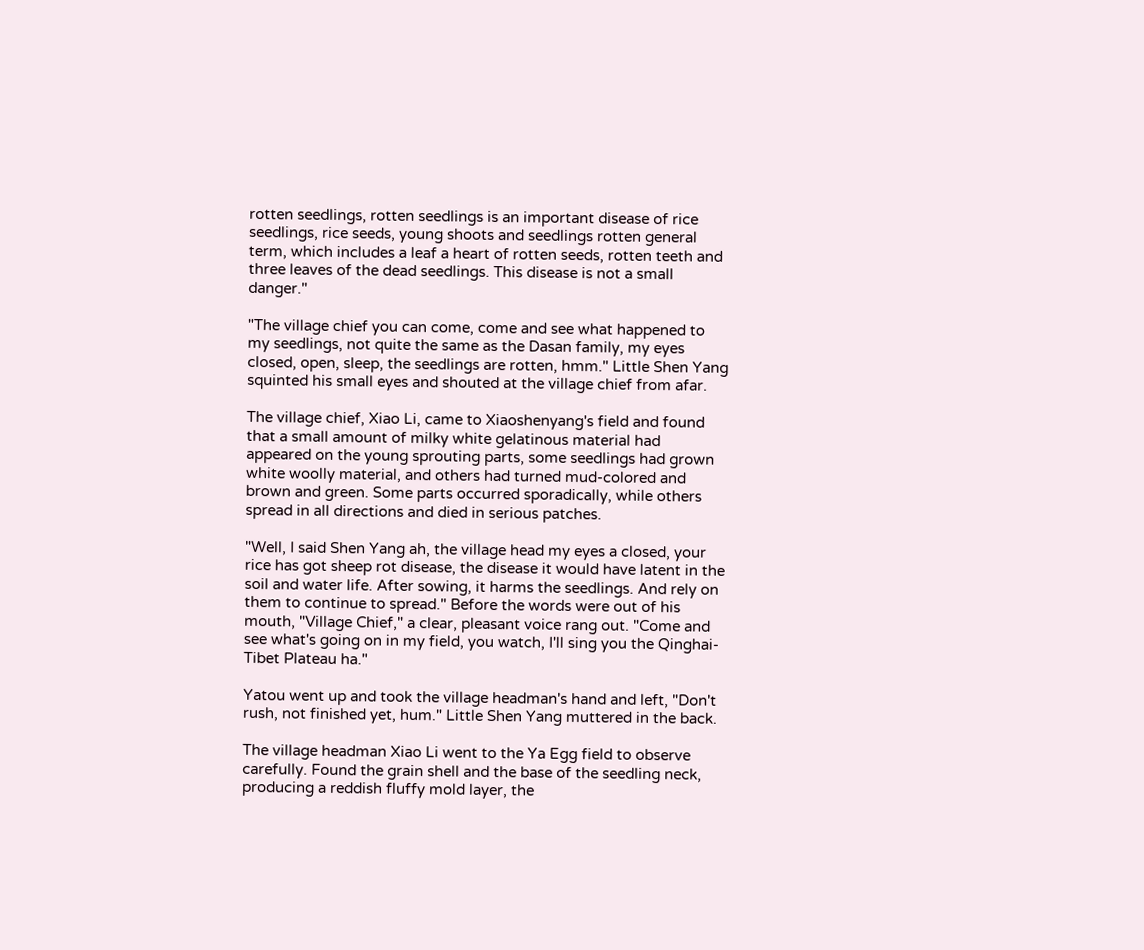rotten seedlings, rotten seedlings is an important disease of rice seedlings, rice seeds, young shoots and seedlings rotten general term, which includes a leaf a heart of rotten seeds, rotten teeth and three leaves of the dead seedlings. This disease is not a small danger."

"The village chief you can come, come and see what happened to my seedlings, not quite the same as the Dasan family, my eyes closed, open, sleep, the seedlings are rotten, hmm." Little Shen Yang squinted his small eyes and shouted at the village chief from afar.

The village chief, Xiao Li, came to Xiaoshenyang's field and found that a small amount of milky white gelatinous material had appeared on the young sprouting parts, some seedlings had grown white woolly material, and others had turned mud-colored and brown and green. Some parts occurred sporadically, while others spread in all directions and died in serious patches.

"Well, I said Shen Yang ah, the village head my eyes a closed, your rice has got sheep rot disease, the disease it would have latent in the soil and water life. After sowing, it harms the seedlings. And rely on them to continue to spread." Before the words were out of his mouth, "Village Chief," a clear, pleasant voice rang out. "Come and see what's going on in my field, you watch, I'll sing you the Qinghai-Tibet Plateau ha."

Yatou went up and took the village headman's hand and left, "Don't rush, not finished yet, hum." Little Shen Yang muttered in the back.

The village headman Xiao Li went to the Ya Egg field to observe carefully. Found the grain shell and the base of the seedling neck, producing a reddish fluffy mold layer, the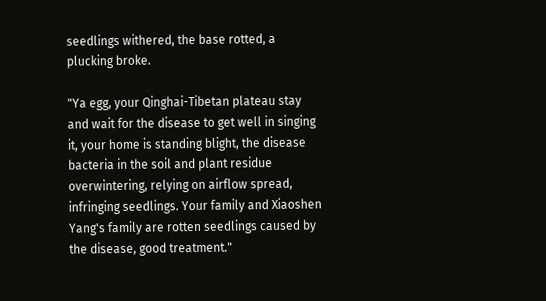seedlings withered, the base rotted, a plucking broke.

"Ya egg, your Qinghai-Tibetan plateau stay and wait for the disease to get well in singing it, your home is standing blight, the disease bacteria in the soil and plant residue overwintering, relying on airflow spread, infringing seedlings. Your family and Xiaoshen Yang's family are rotten seedlings caused by the disease, good treatment."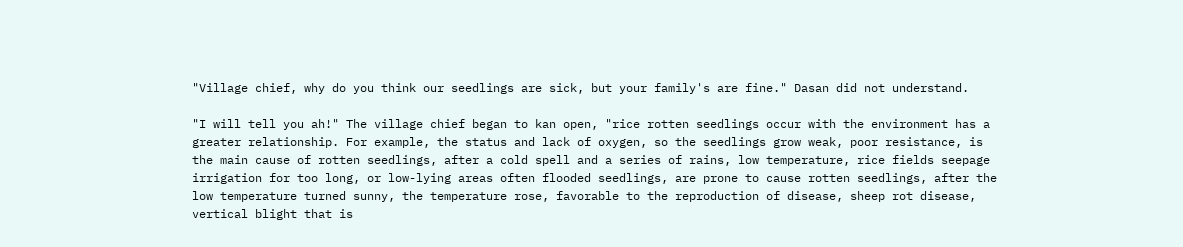"Village chief, why do you think our seedlings are sick, but your family's are fine." Dasan did not understand.

"I will tell you ah!" The village chief began to kan open, "rice rotten seedlings occur with the environment has a greater relationship. For example, the status and lack of oxygen, so the seedlings grow weak, poor resistance, is the main cause of rotten seedlings, after a cold spell and a series of rains, low temperature, rice fields seepage irrigation for too long, or low-lying areas often flooded seedlings, are prone to cause rotten seedlings, after the low temperature turned sunny, the temperature rose, favorable to the reproduction of disease, sheep rot disease, vertical blight that is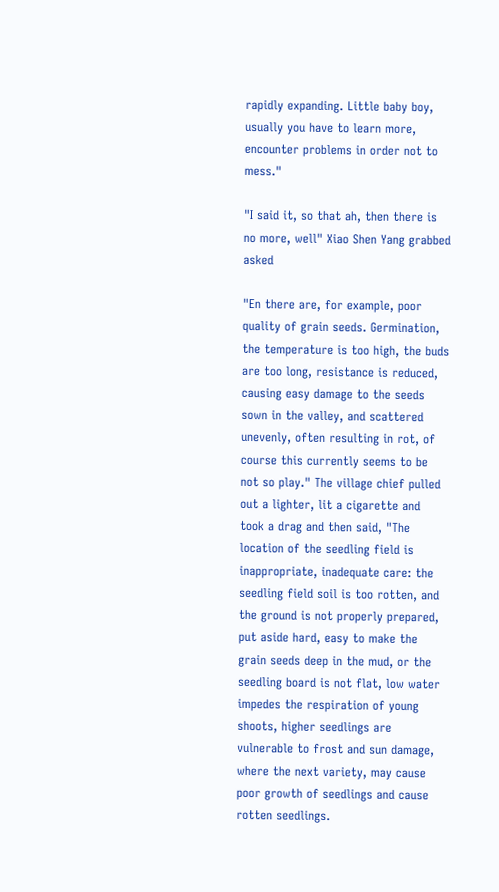rapidly expanding. Little baby boy, usually you have to learn more, encounter problems in order not to mess."

"I said it, so that ah, then there is no more, well" Xiao Shen Yang grabbed asked

"En there are, for example, poor quality of grain seeds. Germination, the temperature is too high, the buds are too long, resistance is reduced, causing easy damage to the seeds sown in the valley, and scattered unevenly, often resulting in rot, of course this currently seems to be not so play." The village chief pulled out a lighter, lit a cigarette and took a drag and then said, "The location of the seedling field is inappropriate, inadequate care: the seedling field soil is too rotten, and the ground is not properly prepared, put aside hard, easy to make the grain seeds deep in the mud, or the seedling board is not flat, low water impedes the respiration of young shoots, higher seedlings are vulnerable to frost and sun damage, where the next variety, may cause poor growth of seedlings and cause rotten seedlings.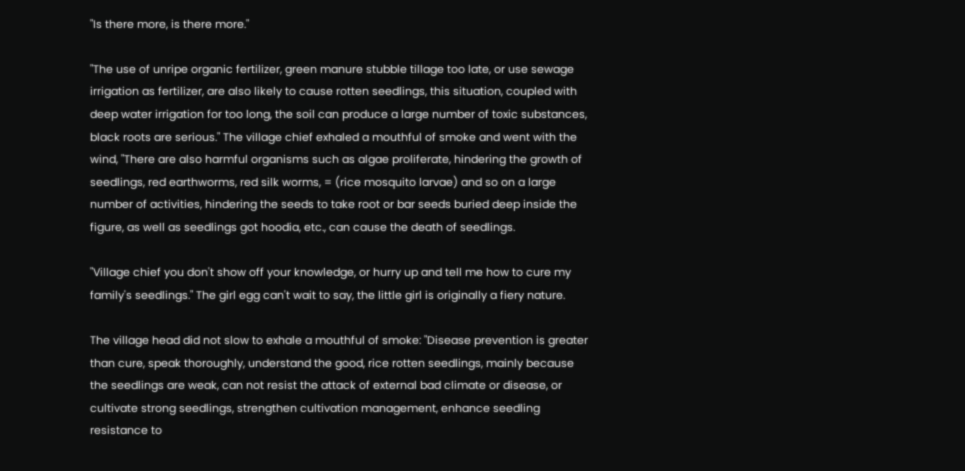"Is there more, is there more."

"The use of unripe organic fertilizer, green manure stubble tillage too late, or use sewage irrigation as fertilizer, are also likely to cause rotten seedlings, this situation, coupled with deep water irrigation for too long, the soil can produce a large number of toxic substances, black roots are serious." The village chief exhaled a mouthful of smoke and went with the wind, "There are also harmful organisms such as algae proliferate, hindering the growth of seedlings, red earthworms, red silk worms, = (rice mosquito larvae) and so on a large number of activities, hindering the seeds to take root or bar seeds buried deep inside the figure, as well as seedlings got hoodia, etc., can cause the death of seedlings.

"Village chief you don't show off your knowledge, or hurry up and tell me how to cure my family's seedlings." The girl egg can't wait to say, the little girl is originally a fiery nature.

The village head did not slow to exhale a mouthful of smoke: "Disease prevention is greater than cure, speak thoroughly, understand the good, rice rotten seedlings, mainly because the seedlings are weak, can not resist the attack of external bad climate or disease, or cultivate strong seedlings, strengthen cultivation management, enhance seedling resistance to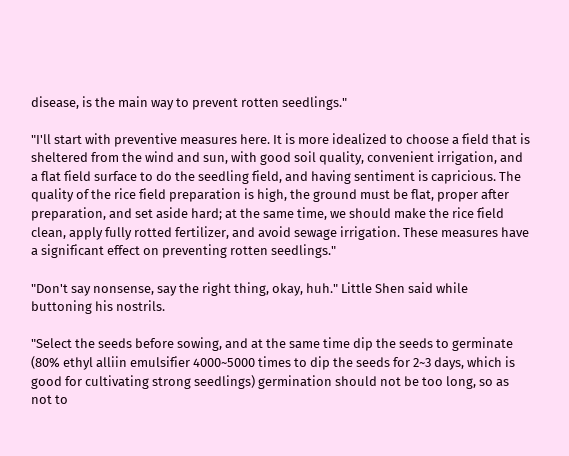disease, is the main way to prevent rotten seedlings."

"I'll start with preventive measures here. It is more idealized to choose a field that is sheltered from the wind and sun, with good soil quality, convenient irrigation, and a flat field surface to do the seedling field, and having sentiment is capricious. The quality of the rice field preparation is high, the ground must be flat, proper after preparation, and set aside hard; at the same time, we should make the rice field clean, apply fully rotted fertilizer, and avoid sewage irrigation. These measures have a significant effect on preventing rotten seedlings."

"Don't say nonsense, say the right thing, okay, huh." Little Shen said while buttoning his nostrils.

"Select the seeds before sowing, and at the same time dip the seeds to germinate (80% ethyl alliin emulsifier 4000~5000 times to dip the seeds for 2~3 days, which is good for cultivating strong seedlings) germination should not be too long, so as not to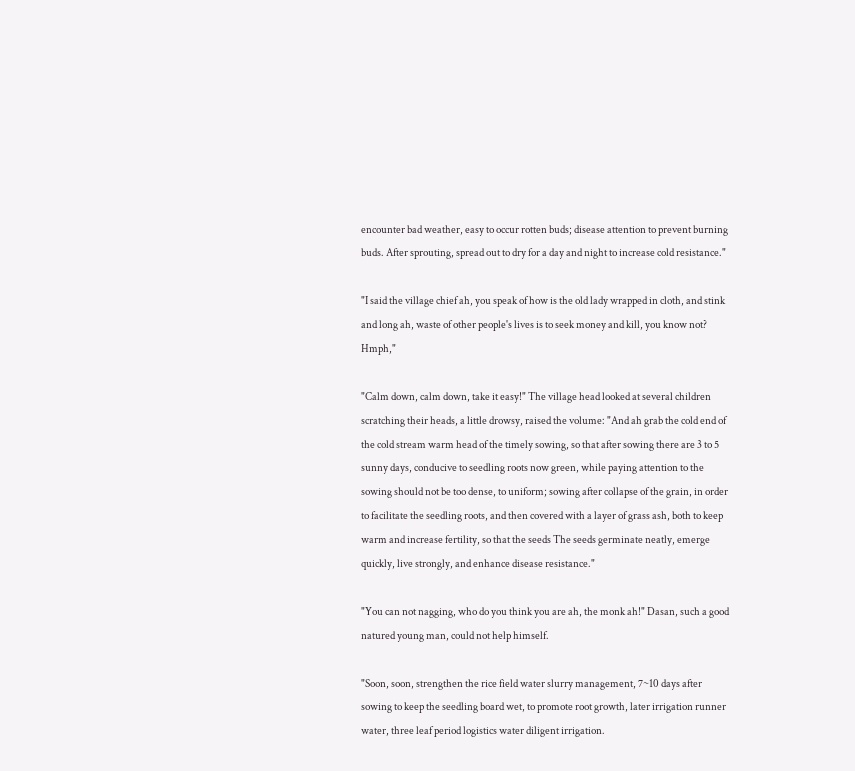encounter bad weather, easy to occur rotten buds; disease attention to prevent burning buds. After sprouting, spread out to dry for a day and night to increase cold resistance."

"I said the village chief ah, you speak of how is the old lady wrapped in cloth, and stink and long ah, waste of other people's lives is to seek money and kill, you know not? Hmph,"

"Calm down, calm down, take it easy!" The village head looked at several children scratching their heads, a little drowsy, raised the volume: "And ah grab the cold end of the cold stream warm head of the timely sowing, so that after sowing there are 3 to 5 sunny days, conducive to seedling roots now green, while paying attention to the sowing should not be too dense, to uniform; sowing after collapse of the grain, in order to facilitate the seedling roots, and then covered with a layer of grass ash, both to keep warm and increase fertility, so that the seeds The seeds germinate neatly, emerge quickly, live strongly, and enhance disease resistance."

"You can not nagging, who do you think you are ah, the monk ah!" Dasan, such a good natured young man, could not help himself.

"Soon, soon, strengthen the rice field water slurry management, 7~10 days after sowing to keep the seedling board wet, to promote root growth, later irrigation runner water, three leaf period logistics water diligent irrigation.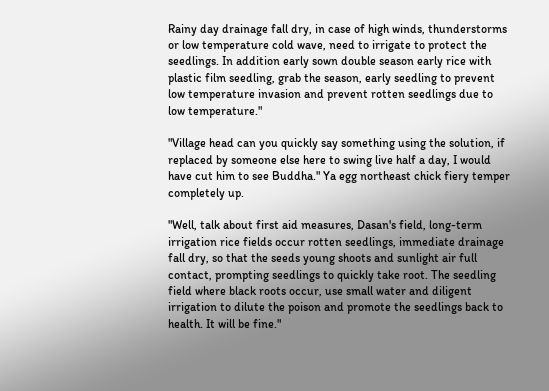Rainy day drainage fall dry, in case of high winds, thunderstorms or low temperature cold wave, need to irrigate to protect the seedlings. In addition early sown double season early rice with plastic film seedling, grab the season, early seedling to prevent low temperature invasion and prevent rotten seedlings due to low temperature."

"Village head can you quickly say something using the solution, if replaced by someone else here to swing live half a day, I would have cut him to see Buddha." Ya egg northeast chick fiery temper completely up.

"Well, talk about first aid measures, Dasan's field, long-term irrigation rice fields occur rotten seedlings, immediate drainage fall dry, so that the seeds young shoots and sunlight air full contact, prompting seedlings to quickly take root. The seedling field where black roots occur, use small water and diligent irrigation to dilute the poison and promote the seedlings back to health. It will be fine."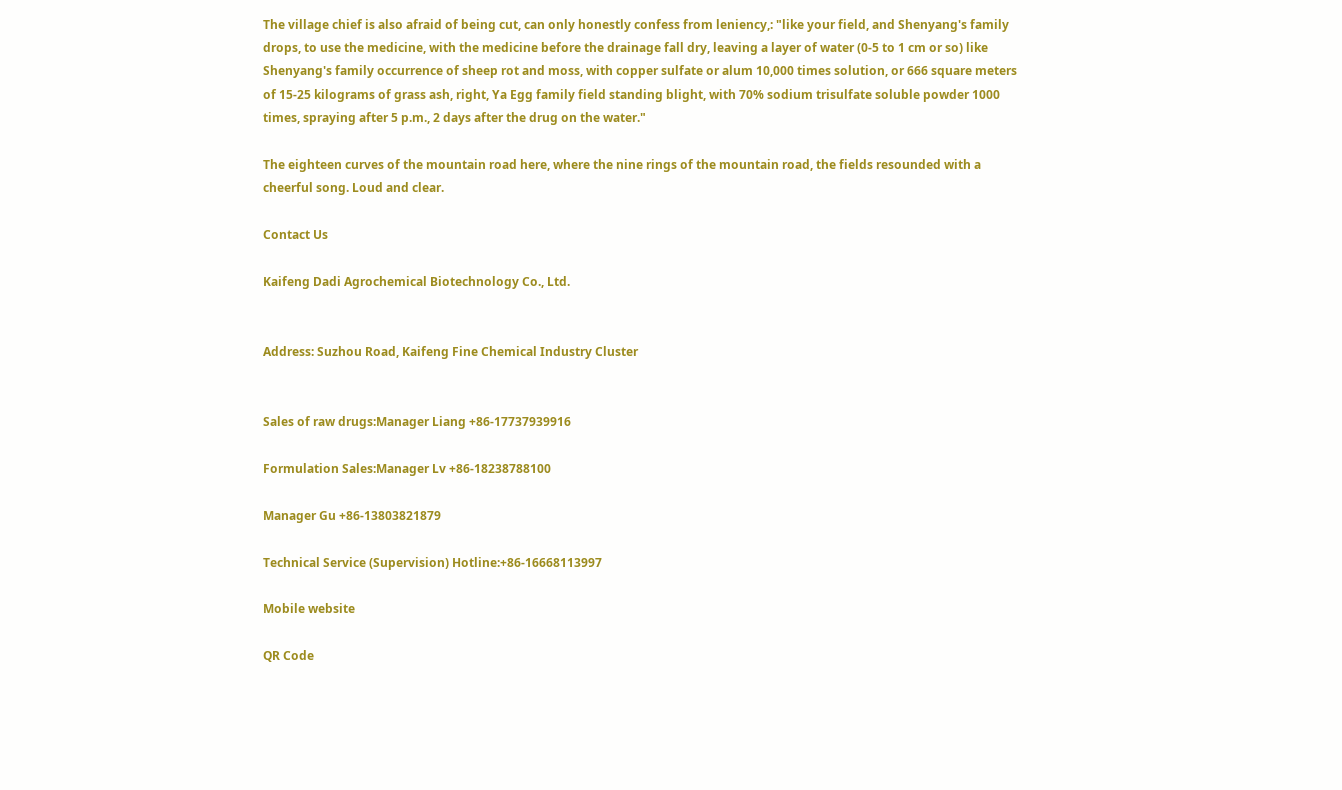The village chief is also afraid of being cut, can only honestly confess from leniency,: "like your field, and Shenyang's family drops, to use the medicine, with the medicine before the drainage fall dry, leaving a layer of water (0-5 to 1 cm or so) like Shenyang's family occurrence of sheep rot and moss, with copper sulfate or alum 10,000 times solution, or 666 square meters of 15-25 kilograms of grass ash, right, Ya Egg family field standing blight, with 70% sodium trisulfate soluble powder 1000 times, spraying after 5 p.m., 2 days after the drug on the water."

The eighteen curves of the mountain road here, where the nine rings of the mountain road, the fields resounded with a cheerful song. Loud and clear.

Contact Us

Kaifeng Dadi Agrochemical Biotechnology Co., Ltd.


Address: Suzhou Road, Kaifeng Fine Chemical Industry Cluster


Sales of raw drugs:Manager Liang +86-17737939916

Formulation Sales:Manager Lv +86-18238788100

Manager Gu +86-13803821879

Technical Service (Supervision) Hotline:+86-16668113997

Mobile website

QR Code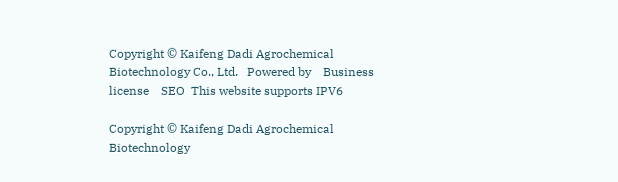Copyright © Kaifeng Dadi Agrochemical Biotechnology Co., Ltd.   Powered by    Business license    SEO  This website supports IPV6

Copyright © Kaifeng Dadi Agrochemical Biotechnology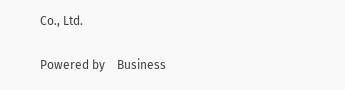Co., Ltd.

Powered by    Business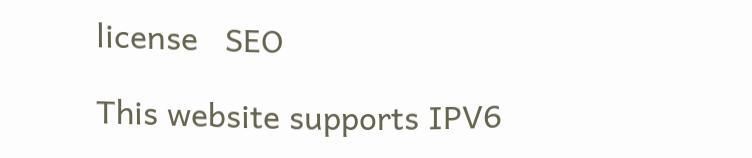license   SEO

This website supports IPV6